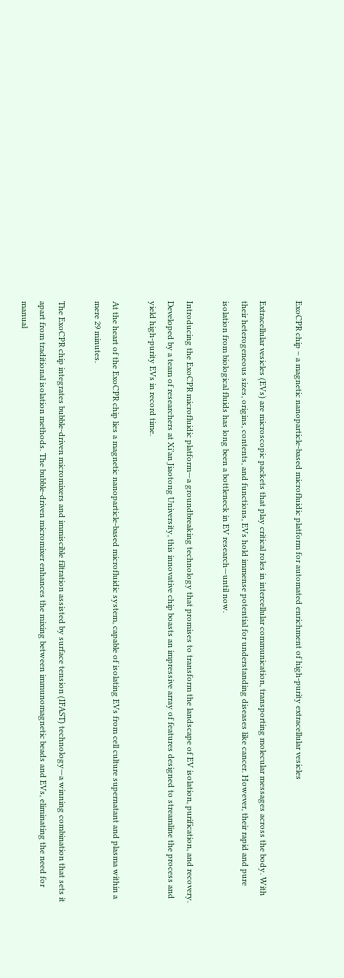ExoCPR chip – a magnetic nanoparticle-based microfluidic platform for automated enrichment of high-purity extracellular vesicles

Extracellular vesicles (EVs) are microscopic packets that play critical roles in intercellular communication, transporting molecular messages across the body. With their heterogeneous sizes, origins, contents, and functions, EVs hold immense potential for understanding diseases like cancer. However, their rapid and pure isolation from biological fluids has long been a bottleneck in EV research—until now.

Introducing the ExoCPR microfluidic platform—a groundbreaking technology that promises to transform the landscape of EV isolation, purification, and recovery. Developed by a team of researchers at Xi’an Jiaotong University, this innovative chip boasts an impressive array of features designed to streamline the process and yield high-purity EVs in record time.

At the heart of the ExoCPR chip lies a magnetic nanoparticle-based microfluidic system, capable of isolating EVs from cell culture supernatant and plasma within a mere 29 minutes.

The ExoCPR chip integrates bubble-driven micromixers and immiscible filtration assisted by surface tension (IFAST) technology—a winning combination that sets it apart from traditional isolation methods. The bubble-driven micromixer enhances the mixing between immunomagnetic beads and EVs, eliminating the need for manual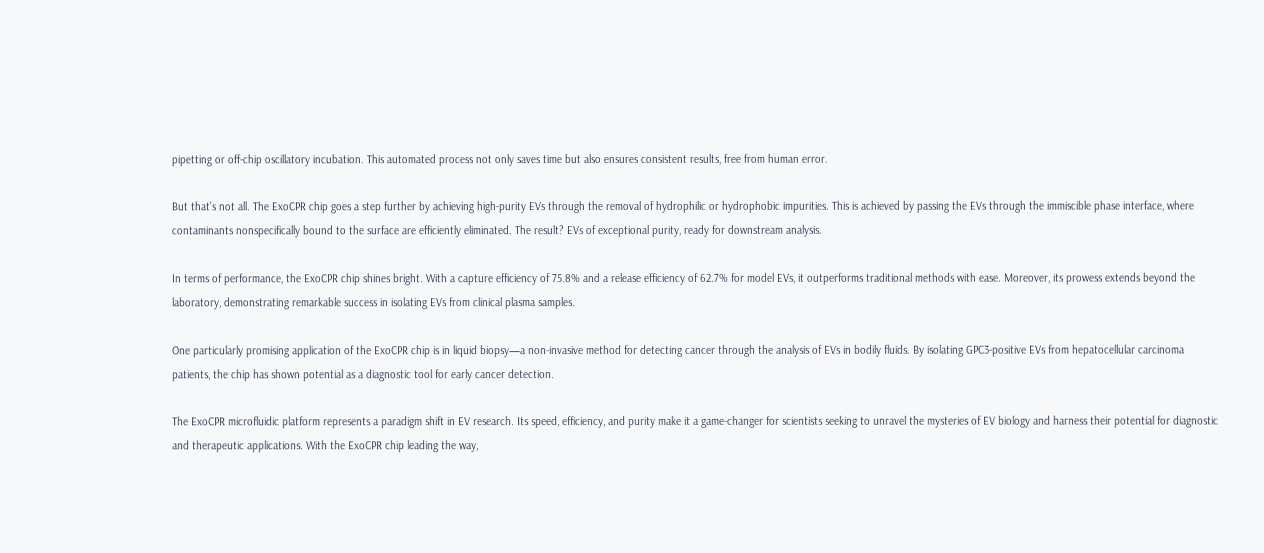pipetting or off-chip oscillatory incubation. This automated process not only saves time but also ensures consistent results, free from human error.

But that’s not all. The ExoCPR chip goes a step further by achieving high-purity EVs through the removal of hydrophilic or hydrophobic impurities. This is achieved by passing the EVs through the immiscible phase interface, where contaminants nonspecifically bound to the surface are efficiently eliminated. The result? EVs of exceptional purity, ready for downstream analysis.

In terms of performance, the ExoCPR chip shines bright. With a capture efficiency of 75.8% and a release efficiency of 62.7% for model EVs, it outperforms traditional methods with ease. Moreover, its prowess extends beyond the laboratory, demonstrating remarkable success in isolating EVs from clinical plasma samples.

One particularly promising application of the ExoCPR chip is in liquid biopsy—a non-invasive method for detecting cancer through the analysis of EVs in bodily fluids. By isolating GPC3-positive EVs from hepatocellular carcinoma patients, the chip has shown potential as a diagnostic tool for early cancer detection.

The ExoCPR microfluidic platform represents a paradigm shift in EV research. Its speed, efficiency, and purity make it a game-changer for scientists seeking to unravel the mysteries of EV biology and harness their potential for diagnostic and therapeutic applications. With the ExoCPR chip leading the way,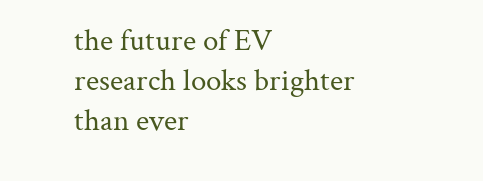the future of EV research looks brighter than ever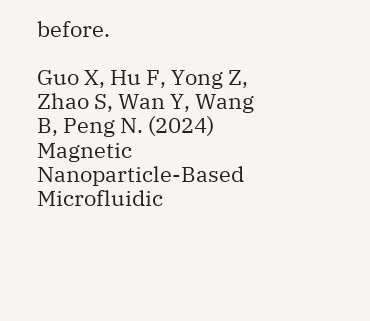before.

Guo X, Hu F, Yong Z, Zhao S, Wan Y, Wang B, Peng N. (2024) Magnetic Nanoparticle-Based Microfluidic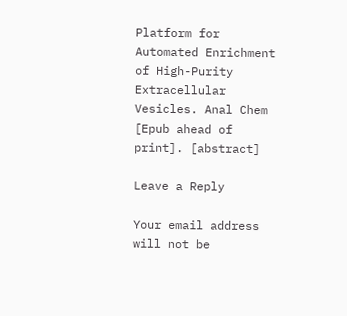Platform for Automated Enrichment of High-Purity Extracellular Vesicles. Anal Chem [Epub ahead of print]. [abstract]

Leave a Reply

Your email address will not be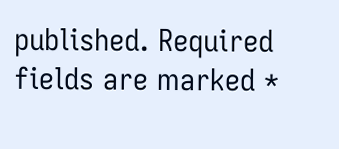published. Required fields are marked *